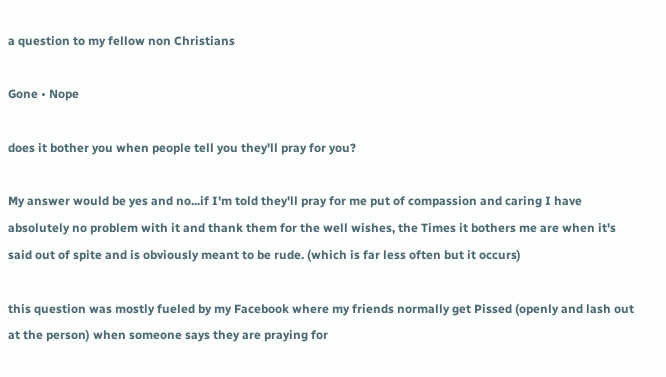a question to my fellow non Christians

Gone • Nope

does it bother you when people tell you they'll pray for you?

My answer would be yes and no...if I'm told they'll pray for me put of compassion and caring I have absolutely no problem with it and thank them for the well wishes, the Times it bothers me are when it's said out of spite and is obviously meant to be rude. (which is far less often but it occurs)

this question was mostly fueled by my Facebook where my friends normally get Pissed (openly and lash out at the person) when someone says they are praying for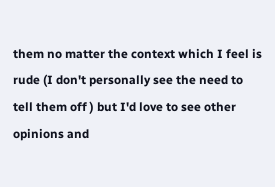them no matter the context which I feel is rude (I don't personally see the need to tell them off ) but I'd love to see other opinions and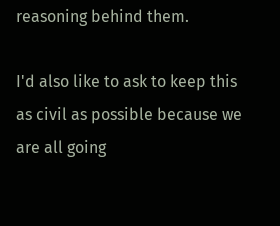reasoning behind them.

I'd also like to ask to keep this as civil as possible because we are all going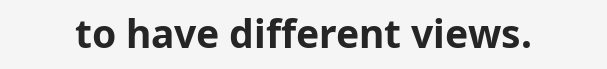to have different views.